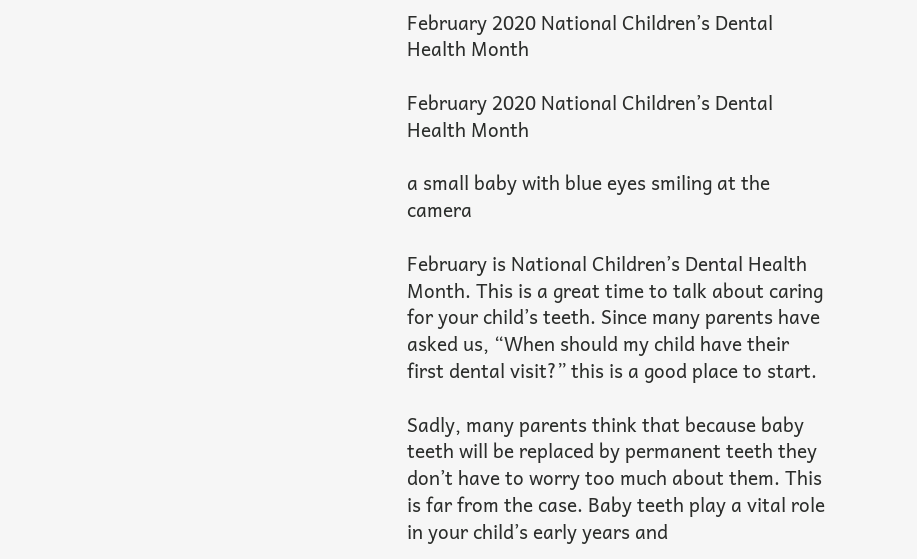February 2020 National Children’s Dental Health Month

February 2020 National Children’s Dental Health Month

a small baby with blue eyes smiling at the camera

February is National Children’s Dental Health Month. This is a great time to talk about caring for your child’s teeth. Since many parents have asked us, “When should my child have their first dental visit?” this is a good place to start.

Sadly, many parents think that because baby teeth will be replaced by permanent teeth they don’t have to worry too much about them. This is far from the case. Baby teeth play a vital role in your child’s early years and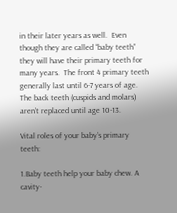in their later years as well.  Even though they are called “baby teeth” they will have their primary teeth for many years.  The front 4 primary teeth generally last until 6-7 years of age. The back teeth (cuspids and molars) aren’t replaced until age 10-13.

Vital roles of your baby’s primary teeth:

1.Baby teeth help your baby chew. A cavity-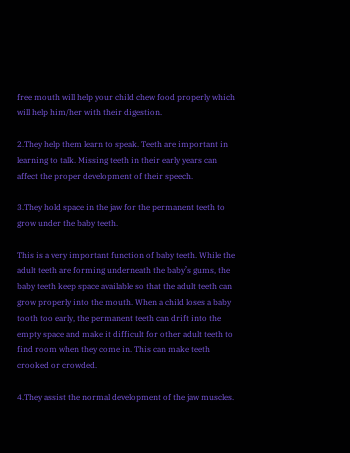free mouth will help your child chew food properly which will help him/her with their digestion.

2.They help them learn to speak. Teeth are important in learning to talk. Missing teeth in their early years can affect the proper development of their speech.

3.They hold space in the jaw for the permanent teeth to grow under the baby teeth.

This is a very important function of baby teeth. While the adult teeth are forming underneath the baby’s gums, the baby teeth keep space available so that the adult teeth can grow properly into the mouth. When a child loses a baby tooth too early, the permanent teeth can drift into the empty space and make it difficult for other adult teeth to find room when they come in. This can make teeth crooked or crowded.

4.They assist the normal development of the jaw muscles.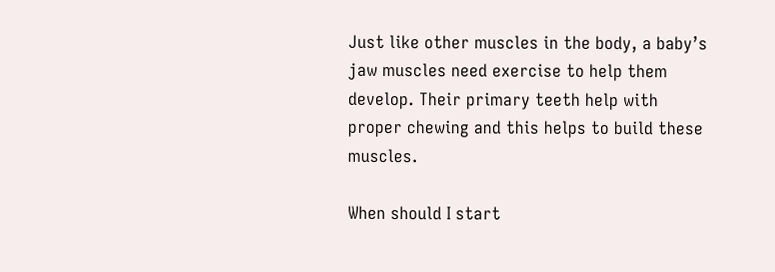Just like other muscles in the body, a baby’s jaw muscles need exercise to help them develop. Their primary teeth help with proper chewing and this helps to build these muscles.

When should I start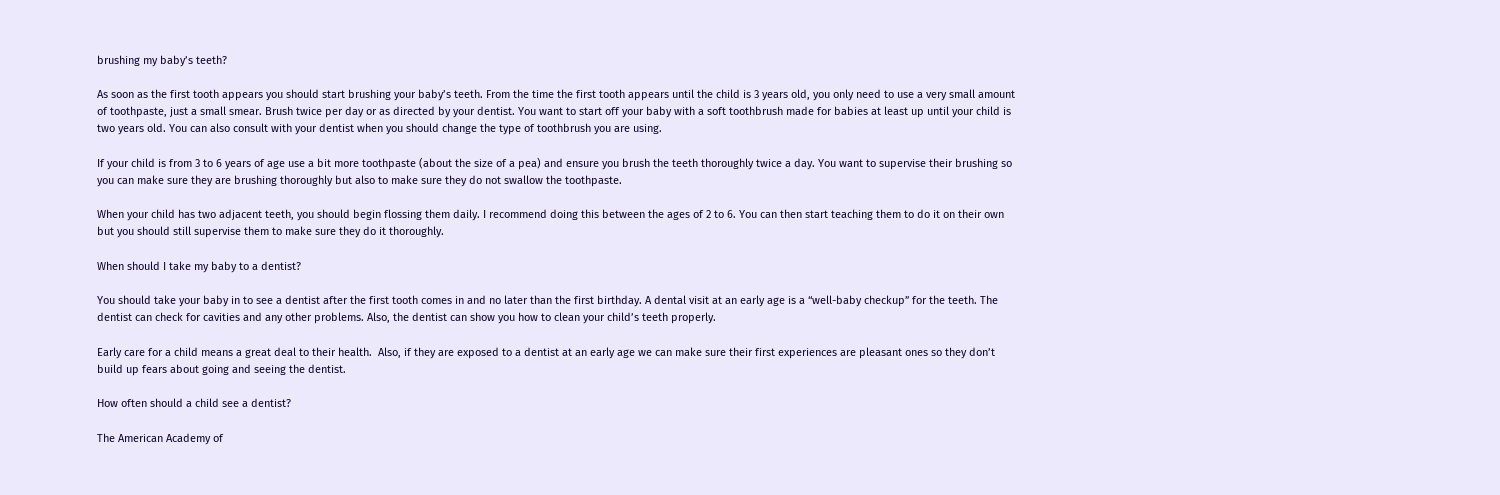brushing my baby’s teeth?

As soon as the first tooth appears you should start brushing your baby’s teeth. From the time the first tooth appears until the child is 3 years old, you only need to use a very small amount of toothpaste, just a small smear. Brush twice per day or as directed by your dentist. You want to start off your baby with a soft toothbrush made for babies at least up until your child is two years old. You can also consult with your dentist when you should change the type of toothbrush you are using.

If your child is from 3 to 6 years of age use a bit more toothpaste (about the size of a pea) and ensure you brush the teeth thoroughly twice a day. You want to supervise their brushing so you can make sure they are brushing thoroughly but also to make sure they do not swallow the toothpaste.

When your child has two adjacent teeth, you should begin flossing them daily. I recommend doing this between the ages of 2 to 6. You can then start teaching them to do it on their own but you should still supervise them to make sure they do it thoroughly.

When should I take my baby to a dentist?

You should take your baby in to see a dentist after the first tooth comes in and no later than the first birthday. A dental visit at an early age is a “well-baby checkup” for the teeth. The dentist can check for cavities and any other problems. Also, the dentist can show you how to clean your child’s teeth properly.

Early care for a child means a great deal to their health.  Also, if they are exposed to a dentist at an early age we can make sure their first experiences are pleasant ones so they don’t build up fears about going and seeing the dentist.

How often should a child see a dentist?

The American Academy of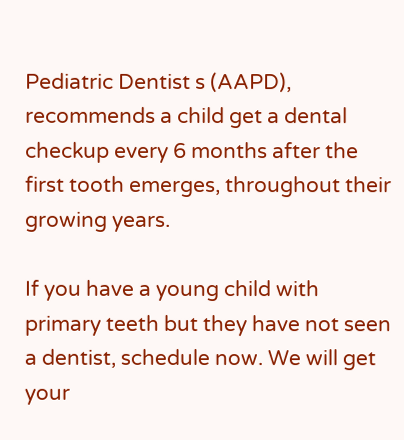Pediatric Dentist s (AAPD), recommends a child get a dental checkup every 6 months after the first tooth emerges, throughout their growing years.

If you have a young child with primary teeth but they have not seen a dentist, schedule now. We will get your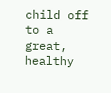child off to a great, healthy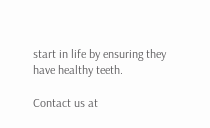start in life by ensuring they have healthy teeth.

Contact us at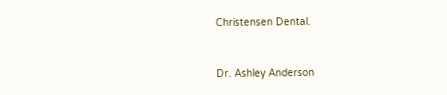Christensen Dental.


Dr. Ashley Anderson